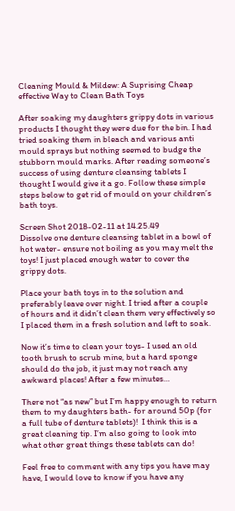Cleaning Mould & Mildew: A Suprising Cheap effective Way to Clean Bath Toys

After soaking my daughters grippy dots in various products I thought they were due for the bin. I had tried soaking them in bleach and various anti mould sprays but nothing seemed to budge the stubborn mould marks. After reading someone’s success of using denture cleansing tablets I thought I would give it a go. Follow these simple steps below to get rid of mould on your children’s bath toys.

Screen Shot 2018-02-11 at 14.25.49
Dissolve one denture cleansing tablet in a bowl of hot water- ensure not boiling as you may melt the toys! I just placed enough water to cover the grippy dots.

Place your bath toys in to the solution and preferably leave over night. I tried after a couple of hours and it didn’t clean them very effectively so I placed them in a fresh solution and left to soak.

Now it’s time to clean your toys- I used an old tooth brush to scrub mine, but a hard sponge should do the job, it just may not reach any awkward places! After a few minutes…

There not “as new” but I’m happy enough to return them to my daughters bath- for around 50p (for a full tube of denture tablets)!  I think this is a great cleaning tip. I’m also going to look into what other great things these tablets can do!

Feel free to comment with any tips you have may have, I would love to know if you have any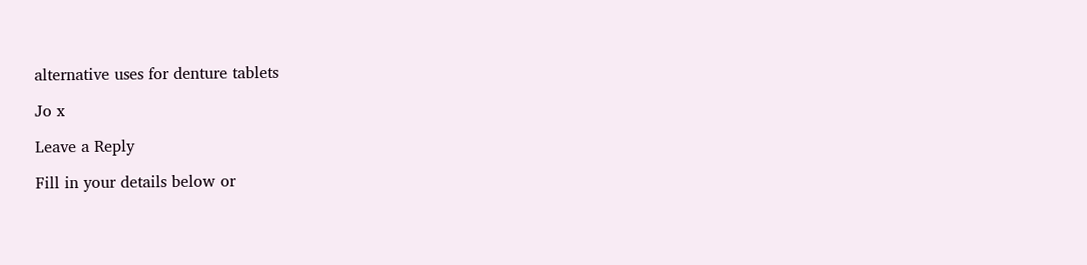alternative uses for denture tablets

Jo x

Leave a Reply

Fill in your details below or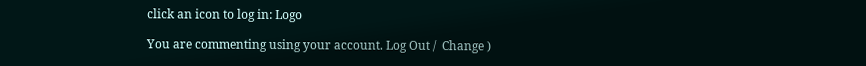click an icon to log in: Logo

You are commenting using your account. Log Out /  Change )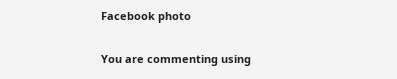Facebook photo

You are commenting using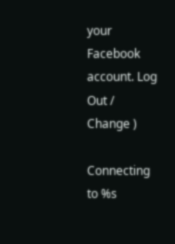your Facebook account. Log Out /  Change )

Connecting to %s